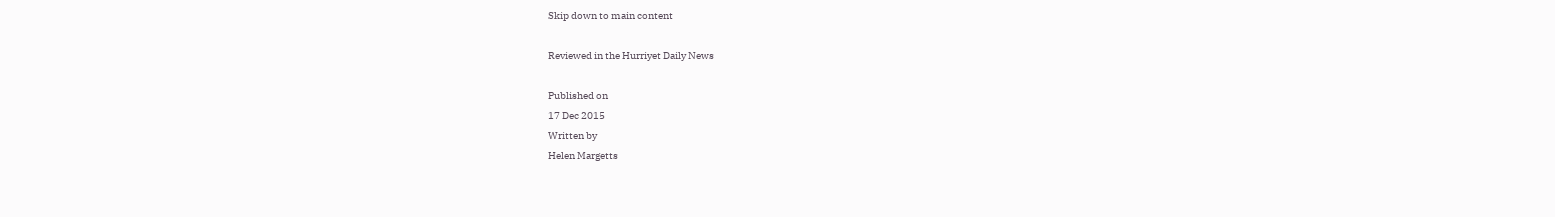Skip down to main content

Reviewed in the Hurriyet Daily News

Published on
17 Dec 2015
Written by
Helen Margetts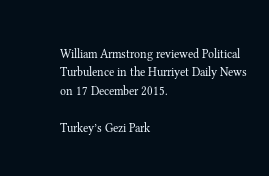William Armstrong reviewed Political Turbulence in the Hurriyet Daily News on 17 December 2015.

Turkey’s Gezi Park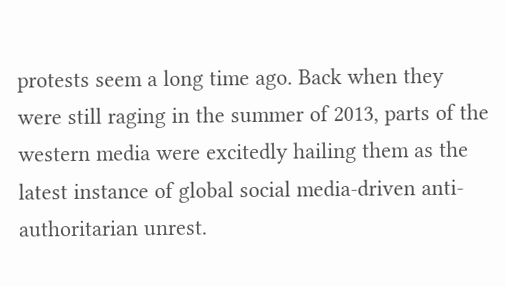protests seem a long time ago. Back when they were still raging in the summer of 2013, parts of the western media were excitedly hailing them as the latest instance of global social media-driven anti-authoritarian unrest.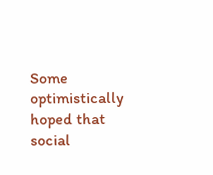Some optimistically hoped that social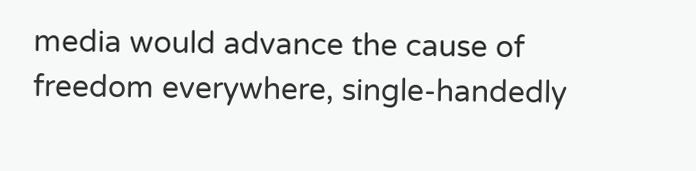media would advance the cause of freedom everywhere, single-handedly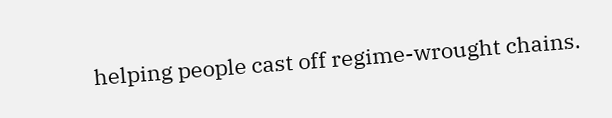helping people cast off regime-wrought chains.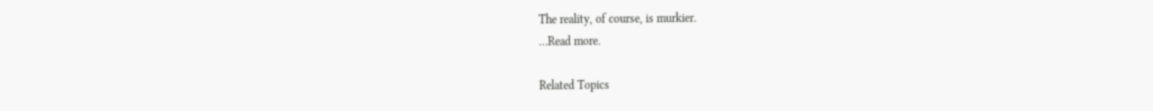The reality, of course, is murkier.
…Read more.

Related Topics